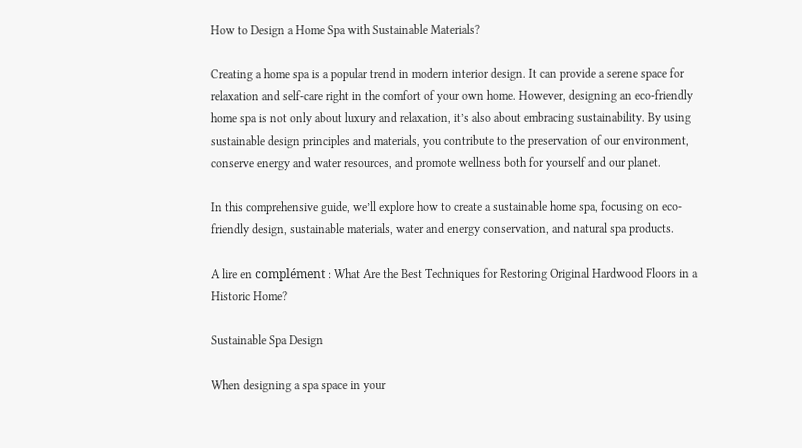How to Design a Home Spa with Sustainable Materials?

Creating a home spa is a popular trend in modern interior design. It can provide a serene space for relaxation and self-care right in the comfort of your own home. However, designing an eco-friendly home spa is not only about luxury and relaxation, it’s also about embracing sustainability. By using sustainable design principles and materials, you contribute to the preservation of our environment, conserve energy and water resources, and promote wellness both for yourself and our planet.

In this comprehensive guide, we’ll explore how to create a sustainable home spa, focusing on eco-friendly design, sustainable materials, water and energy conservation, and natural spa products.

A lire en complément : What Are the Best Techniques for Restoring Original Hardwood Floors in a Historic Home?

Sustainable Spa Design

When designing a spa space in your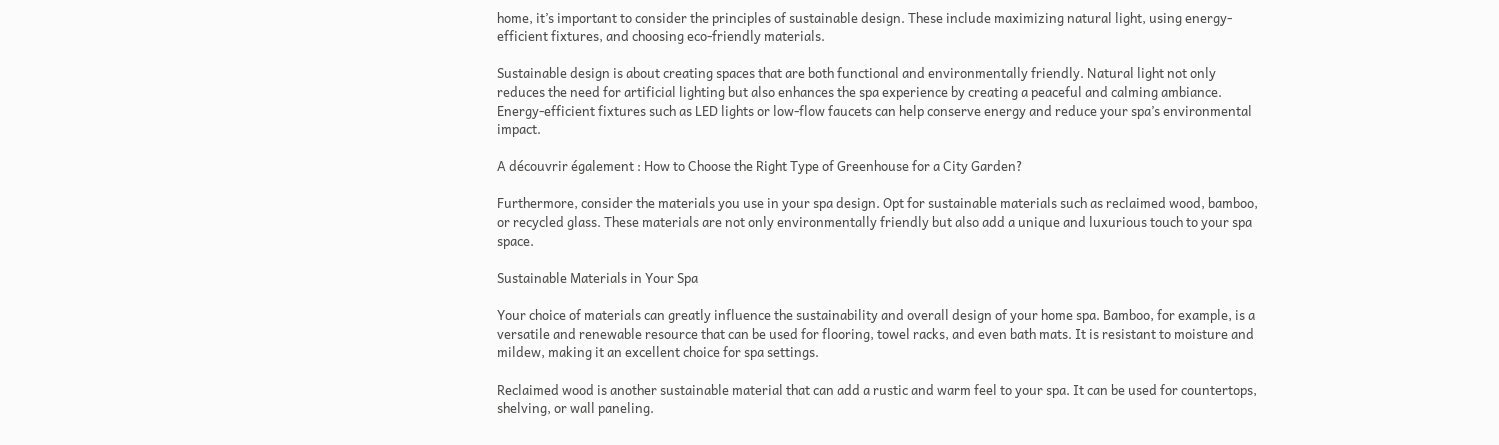home, it’s important to consider the principles of sustainable design. These include maximizing natural light, using energy-efficient fixtures, and choosing eco-friendly materials.

Sustainable design is about creating spaces that are both functional and environmentally friendly. Natural light not only reduces the need for artificial lighting but also enhances the spa experience by creating a peaceful and calming ambiance. Energy-efficient fixtures such as LED lights or low-flow faucets can help conserve energy and reduce your spa’s environmental impact.

A découvrir également : How to Choose the Right Type of Greenhouse for a City Garden?

Furthermore, consider the materials you use in your spa design. Opt for sustainable materials such as reclaimed wood, bamboo, or recycled glass. These materials are not only environmentally friendly but also add a unique and luxurious touch to your spa space.

Sustainable Materials in Your Spa

Your choice of materials can greatly influence the sustainability and overall design of your home spa. Bamboo, for example, is a versatile and renewable resource that can be used for flooring, towel racks, and even bath mats. It is resistant to moisture and mildew, making it an excellent choice for spa settings.

Reclaimed wood is another sustainable material that can add a rustic and warm feel to your spa. It can be used for countertops, shelving, or wall paneling.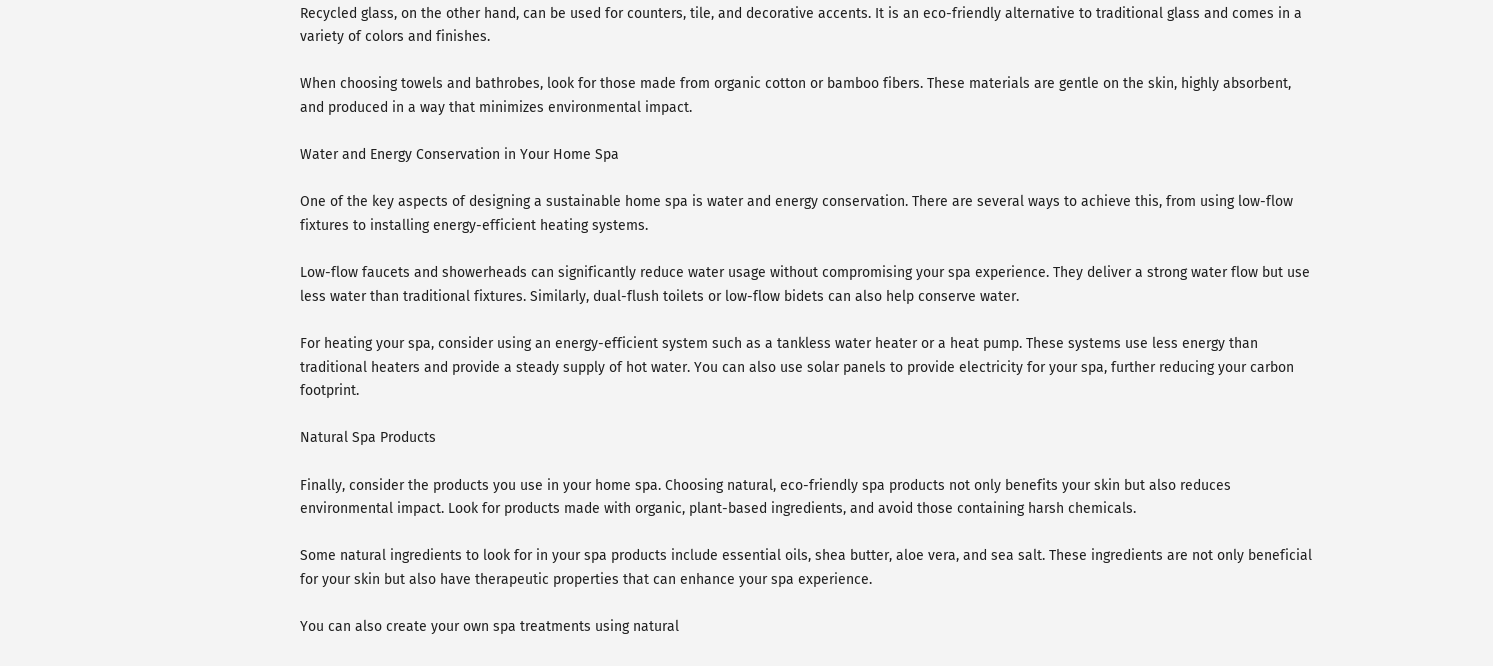Recycled glass, on the other hand, can be used for counters, tile, and decorative accents. It is an eco-friendly alternative to traditional glass and comes in a variety of colors and finishes.

When choosing towels and bathrobes, look for those made from organic cotton or bamboo fibers. These materials are gentle on the skin, highly absorbent, and produced in a way that minimizes environmental impact.

Water and Energy Conservation in Your Home Spa

One of the key aspects of designing a sustainable home spa is water and energy conservation. There are several ways to achieve this, from using low-flow fixtures to installing energy-efficient heating systems.

Low-flow faucets and showerheads can significantly reduce water usage without compromising your spa experience. They deliver a strong water flow but use less water than traditional fixtures. Similarly, dual-flush toilets or low-flow bidets can also help conserve water.

For heating your spa, consider using an energy-efficient system such as a tankless water heater or a heat pump. These systems use less energy than traditional heaters and provide a steady supply of hot water. You can also use solar panels to provide electricity for your spa, further reducing your carbon footprint.

Natural Spa Products

Finally, consider the products you use in your home spa. Choosing natural, eco-friendly spa products not only benefits your skin but also reduces environmental impact. Look for products made with organic, plant-based ingredients, and avoid those containing harsh chemicals.

Some natural ingredients to look for in your spa products include essential oils, shea butter, aloe vera, and sea salt. These ingredients are not only beneficial for your skin but also have therapeutic properties that can enhance your spa experience.

You can also create your own spa treatments using natural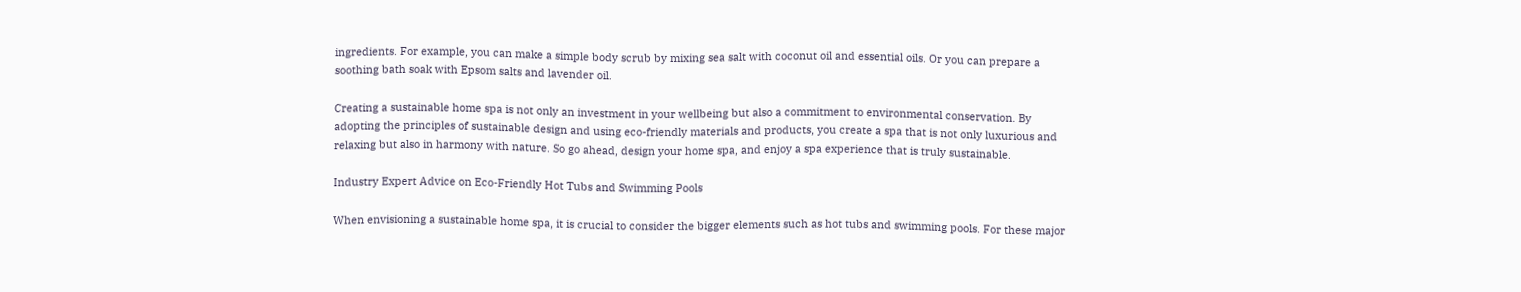ingredients. For example, you can make a simple body scrub by mixing sea salt with coconut oil and essential oils. Or you can prepare a soothing bath soak with Epsom salts and lavender oil.

Creating a sustainable home spa is not only an investment in your wellbeing but also a commitment to environmental conservation. By adopting the principles of sustainable design and using eco-friendly materials and products, you create a spa that is not only luxurious and relaxing but also in harmony with nature. So go ahead, design your home spa, and enjoy a spa experience that is truly sustainable.

Industry Expert Advice on Eco-Friendly Hot Tubs and Swimming Pools

When envisioning a sustainable home spa, it is crucial to consider the bigger elements such as hot tubs and swimming pools. For these major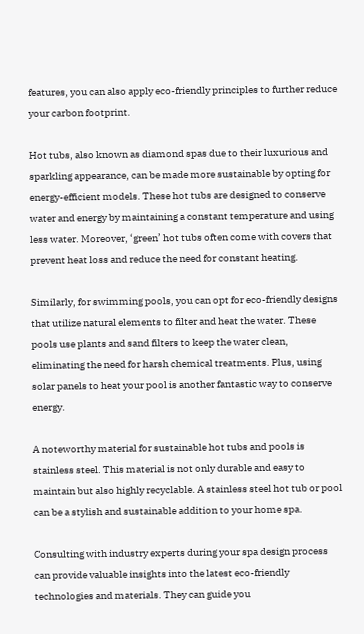features, you can also apply eco-friendly principles to further reduce your carbon footprint.

Hot tubs, also known as diamond spas due to their luxurious and sparkling appearance, can be made more sustainable by opting for energy-efficient models. These hot tubs are designed to conserve water and energy by maintaining a constant temperature and using less water. Moreover, ‘green’ hot tubs often come with covers that prevent heat loss and reduce the need for constant heating.

Similarly, for swimming pools, you can opt for eco-friendly designs that utilize natural elements to filter and heat the water. These pools use plants and sand filters to keep the water clean, eliminating the need for harsh chemical treatments. Plus, using solar panels to heat your pool is another fantastic way to conserve energy.

A noteworthy material for sustainable hot tubs and pools is stainless steel. This material is not only durable and easy to maintain but also highly recyclable. A stainless steel hot tub or pool can be a stylish and sustainable addition to your home spa.

Consulting with industry experts during your spa design process can provide valuable insights into the latest eco-friendly technologies and materials. They can guide you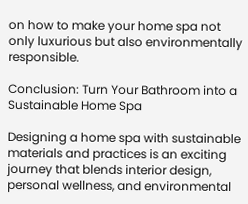on how to make your home spa not only luxurious but also environmentally responsible.

Conclusion: Turn Your Bathroom into a Sustainable Home Spa

Designing a home spa with sustainable materials and practices is an exciting journey that blends interior design, personal wellness, and environmental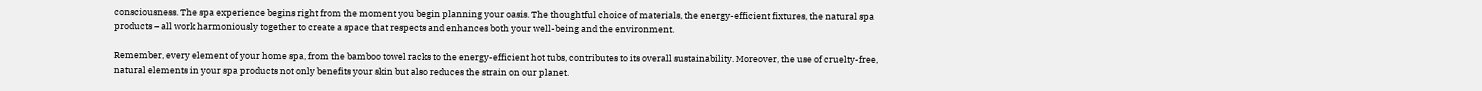consciousness. The spa experience begins right from the moment you begin planning your oasis. The thoughtful choice of materials, the energy-efficient fixtures, the natural spa products – all work harmoniously together to create a space that respects and enhances both your well-being and the environment.

Remember, every element of your home spa, from the bamboo towel racks to the energy-efficient hot tubs, contributes to its overall sustainability. Moreover, the use of cruelty-free, natural elements in your spa products not only benefits your skin but also reduces the strain on our planet.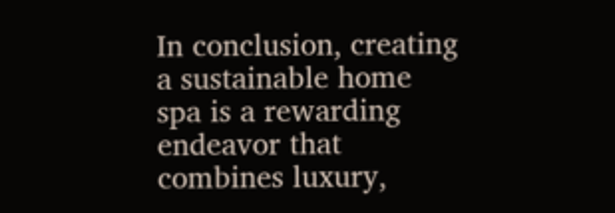In conclusion, creating a sustainable home spa is a rewarding endeavor that combines luxury,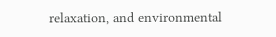relaxation, and environmental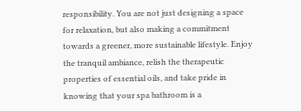responsibility. You are not just designing a space for relaxation, but also making a commitment towards a greener, more sustainable lifestyle. Enjoy the tranquil ambiance, relish the therapeutic properties of essential oils, and take pride in knowing that your spa bathroom is a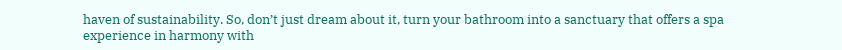haven of sustainability. So, don’t just dream about it, turn your bathroom into a sanctuary that offers a spa experience in harmony with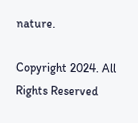nature.

Copyright 2024. All Rights Reserved